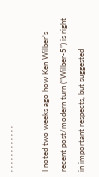, , , , , , , , , , , ,

I noted two weeks ago how Ken Wilber’s recent post/modern turn (“Wilber-5”) is right in important respects, but suggested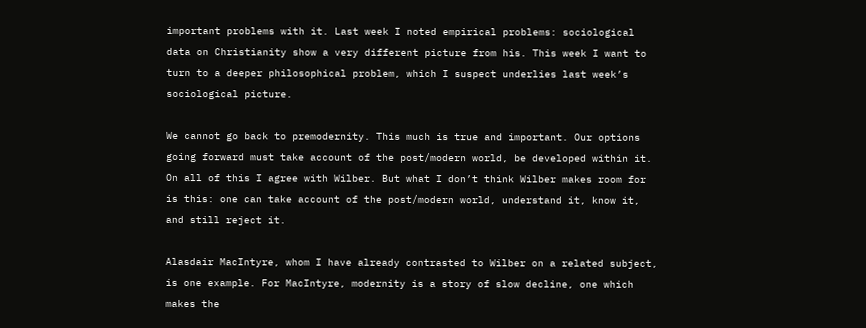important problems with it. Last week I noted empirical problems: sociological data on Christianity show a very different picture from his. This week I want to turn to a deeper philosophical problem, which I suspect underlies last week’s sociological picture.

We cannot go back to premodernity. This much is true and important. Our options going forward must take account of the post/modern world, be developed within it. On all of this I agree with Wilber. But what I don’t think Wilber makes room for is this: one can take account of the post/modern world, understand it, know it, and still reject it.

Alasdair MacIntyre, whom I have already contrasted to Wilber on a related subject, is one example. For MacIntyre, modernity is a story of slow decline, one which makes the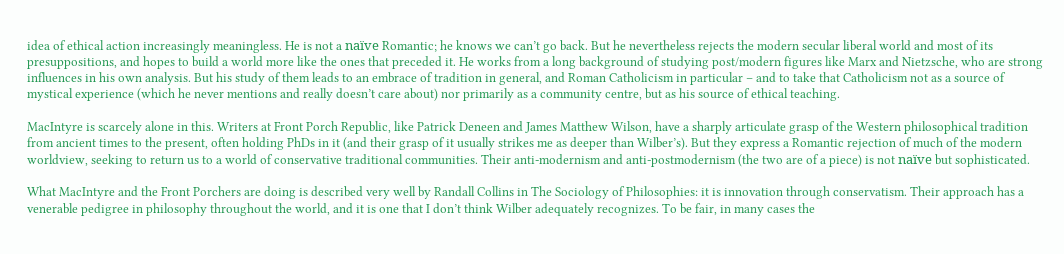idea of ethical action increasingly meaningless. He is not a naïve Romantic; he knows we can’t go back. But he nevertheless rejects the modern secular liberal world and most of its presuppositions, and hopes to build a world more like the ones that preceded it. He works from a long background of studying post/modern figures like Marx and Nietzsche, who are strong influences in his own analysis. But his study of them leads to an embrace of tradition in general, and Roman Catholicism in particular – and to take that Catholicism not as a source of mystical experience (which he never mentions and really doesn’t care about) nor primarily as a community centre, but as his source of ethical teaching.

MacIntyre is scarcely alone in this. Writers at Front Porch Republic, like Patrick Deneen and James Matthew Wilson, have a sharply articulate grasp of the Western philosophical tradition from ancient times to the present, often holding PhDs in it (and their grasp of it usually strikes me as deeper than Wilber’s). But they express a Romantic rejection of much of the modern worldview, seeking to return us to a world of conservative traditional communities. Their anti-modernism and anti-postmodernism (the two are of a piece) is not naïve but sophisticated.

What MacIntyre and the Front Porchers are doing is described very well by Randall Collins in The Sociology of Philosophies: it is innovation through conservatism. Their approach has a venerable pedigree in philosophy throughout the world, and it is one that I don’t think Wilber adequately recognizes. To be fair, in many cases the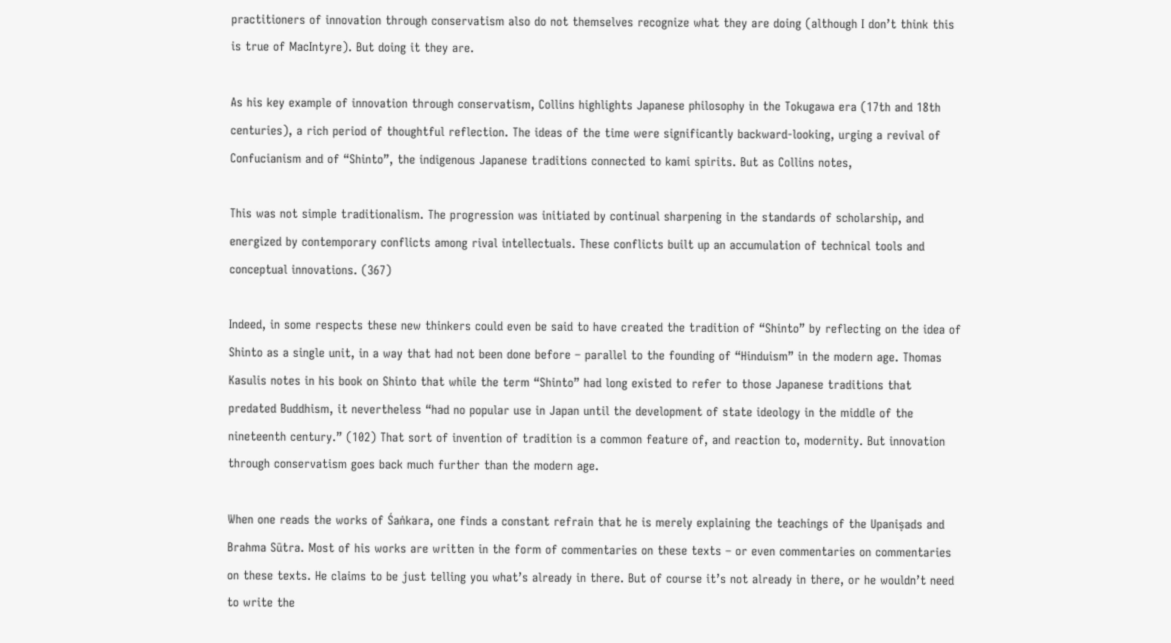practitioners of innovation through conservatism also do not themselves recognize what they are doing (although I don’t think this is true of MacIntyre). But doing it they are.

As his key example of innovation through conservatism, Collins highlights Japanese philosophy in the Tokugawa era (17th and 18th centuries), a rich period of thoughtful reflection. The ideas of the time were significantly backward-looking, urging a revival of Confucianism and of “Shinto”, the indigenous Japanese traditions connected to kami spirits. But as Collins notes,

This was not simple traditionalism. The progression was initiated by continual sharpening in the standards of scholarship, and energized by contemporary conflicts among rival intellectuals. These conflicts built up an accumulation of technical tools and conceptual innovations. (367)

Indeed, in some respects these new thinkers could even be said to have created the tradition of “Shinto” by reflecting on the idea of Shinto as a single unit, in a way that had not been done before – parallel to the founding of “Hinduism” in the modern age. Thomas Kasulis notes in his book on Shinto that while the term “Shinto” had long existed to refer to those Japanese traditions that predated Buddhism, it nevertheless “had no popular use in Japan until the development of state ideology in the middle of the nineteenth century.” (102) That sort of invention of tradition is a common feature of, and reaction to, modernity. But innovation through conservatism goes back much further than the modern age.

When one reads the works of Śaṅkara, one finds a constant refrain that he is merely explaining the teachings of the Upaniṣads and Brahma Sūtra. Most of his works are written in the form of commentaries on these texts – or even commentaries on commentaries on these texts. He claims to be just telling you what’s already in there. But of course it’s not already in there, or he wouldn’t need to write the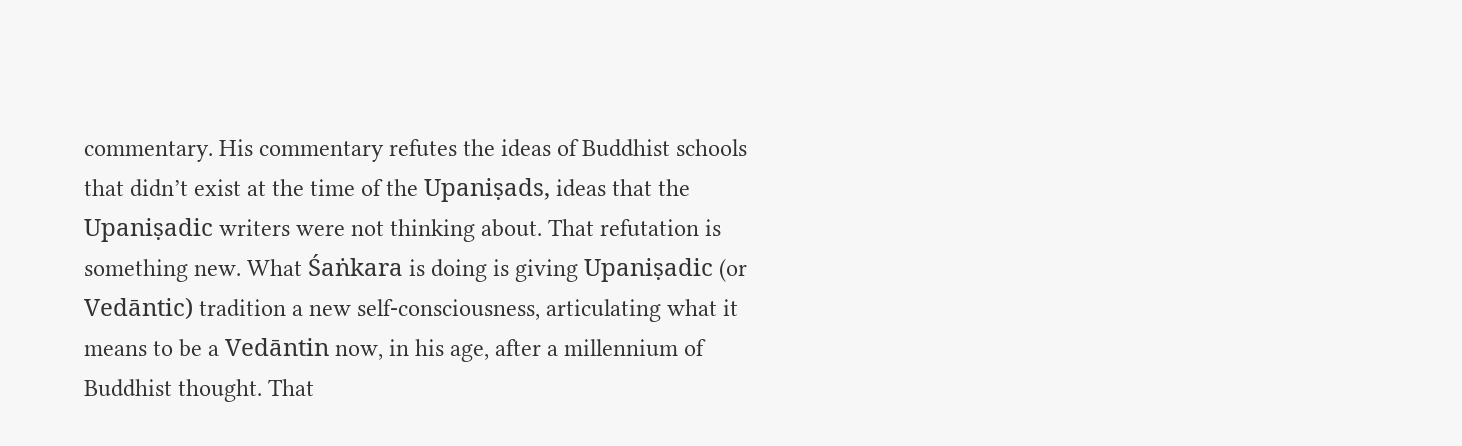commentary. His commentary refutes the ideas of Buddhist schools that didn’t exist at the time of the Upaniṣads, ideas that the Upaniṣadic writers were not thinking about. That refutation is something new. What Śaṅkara is doing is giving Upaniṣadic (or Vedāntic) tradition a new self-consciousness, articulating what it means to be a Vedāntin now, in his age, after a millennium of Buddhist thought. That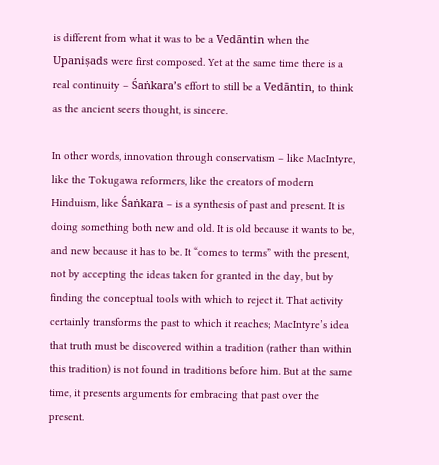is different from what it was to be a Vedāntin when the Upaniṣads were first composed. Yet at the same time there is a real continuity – Śaṅkara’s effort to still be a Vedāntin, to think as the ancient seers thought, is sincere.

In other words, innovation through conservatism – like MacIntyre, like the Tokugawa reformers, like the creators of modern Hinduism, like Śaṅkara – is a synthesis of past and present. It is doing something both new and old. It is old because it wants to be, and new because it has to be. It “comes to terms” with the present, not by accepting the ideas taken for granted in the day, but by finding the conceptual tools with which to reject it. That activity certainly transforms the past to which it reaches; MacIntyre’s idea that truth must be discovered within a tradition (rather than within this tradition) is not found in traditions before him. But at the same time, it presents arguments for embracing that past over the present.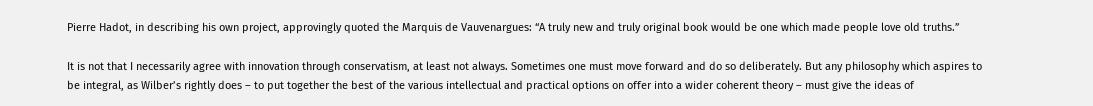Pierre Hadot, in describing his own project, approvingly quoted the Marquis de Vauvenargues: “A truly new and truly original book would be one which made people love old truths.”

It is not that I necessarily agree with innovation through conservatism, at least not always. Sometimes one must move forward and do so deliberately. But any philosophy which aspires to be integral, as Wilber’s rightly does – to put together the best of the various intellectual and practical options on offer into a wider coherent theory – must give the ideas of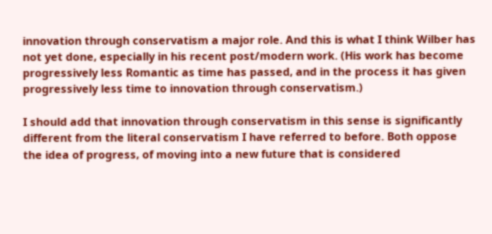innovation through conservatism a major role. And this is what I think Wilber has not yet done, especially in his recent post/modern work. (His work has become progressively less Romantic as time has passed, and in the process it has given progressively less time to innovation through conservatism.)

I should add that innovation through conservatism in this sense is significantly different from the literal conservatism I have referred to before. Both oppose the idea of progress, of moving into a new future that is considered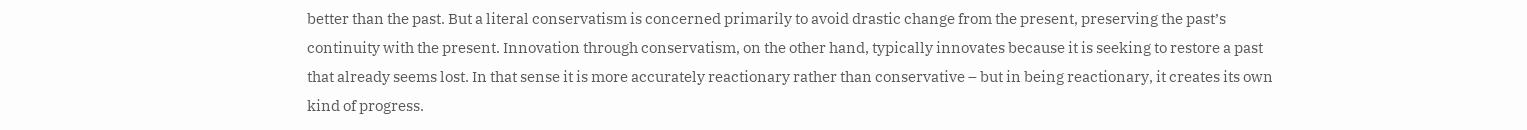better than the past. But a literal conservatism is concerned primarily to avoid drastic change from the present, preserving the past’s continuity with the present. Innovation through conservatism, on the other hand, typically innovates because it is seeking to restore a past that already seems lost. In that sense it is more accurately reactionary rather than conservative – but in being reactionary, it creates its own kind of progress.